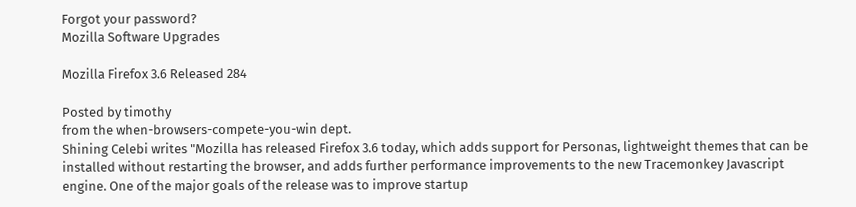Forgot your password?
Mozilla Software Upgrades

Mozilla Firefox 3.6 Released 284

Posted by timothy
from the when-browsers-compete-you-win dept.
Shining Celebi writes "Mozilla has released Firefox 3.6 today, which adds support for Personas, lightweight themes that can be installed without restarting the browser, and adds further performance improvements to the new Tracemonkey Javascript engine. One of the major goals of the release was to improve startup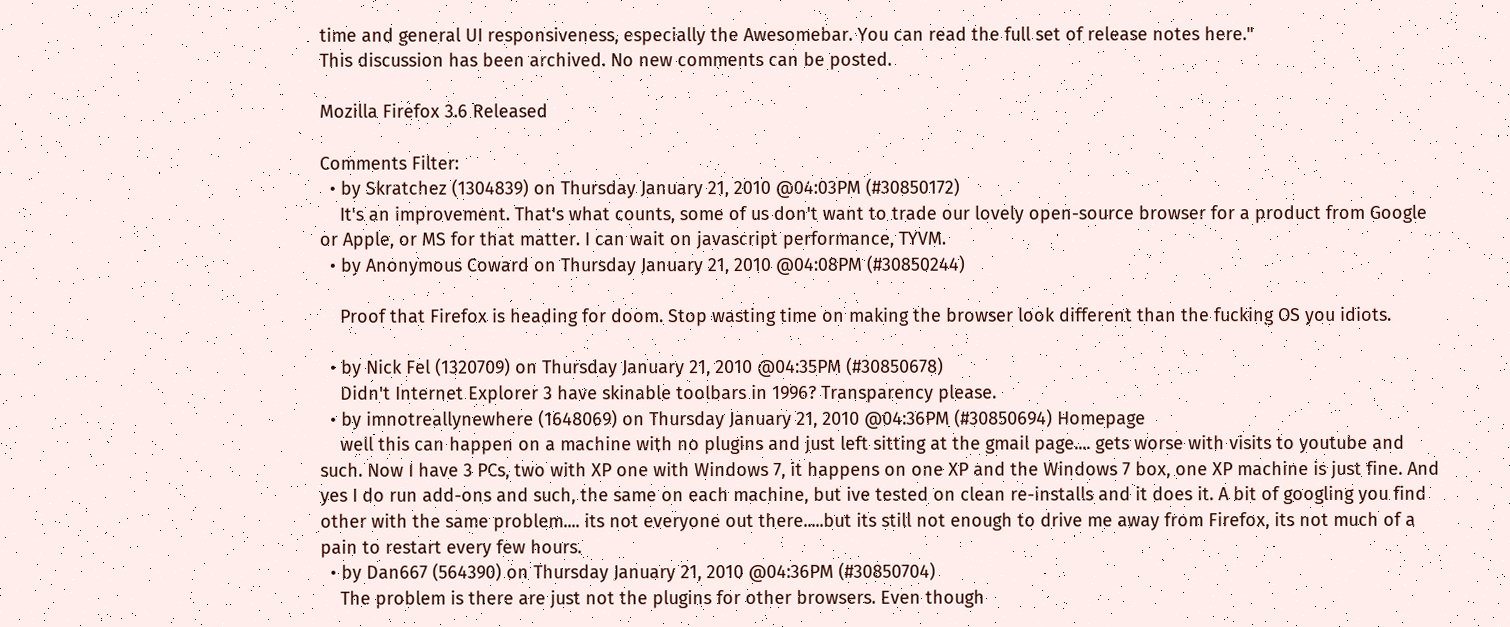time and general UI responsiveness, especially the Awesomebar. You can read the full set of release notes here."
This discussion has been archived. No new comments can be posted.

Mozilla Firefox 3.6 Released

Comments Filter:
  • by Skratchez (1304839) on Thursday January 21, 2010 @04:03PM (#30850172)
    It's an improvement. That's what counts, some of us don't want to trade our lovely open-source browser for a product from Google or Apple, or MS for that matter. I can wait on javascript performance, TYVM.
  • by Anonymous Coward on Thursday January 21, 2010 @04:08PM (#30850244)

    Proof that Firefox is heading for doom. Stop wasting time on making the browser look different than the fucking OS you idiots.

  • by Nick Fel (1320709) on Thursday January 21, 2010 @04:35PM (#30850678)
    Didn't Internet Explorer 3 have skinable toolbars in 1996? Transparency please.
  • by imnotreallynewhere (1648069) on Thursday January 21, 2010 @04:36PM (#30850694) Homepage
    well this can happen on a machine with no plugins and just left sitting at the gmail page.... gets worse with visits to youtube and such. Now I have 3 PCs, two with XP one with Windows 7, it happens on one XP and the Windows 7 box, one XP machine is just fine. And yes I do run add-ons and such, the same on each machine, but ive tested on clean re-installs and it does it. A bit of googling you find other with the same problem.... its not everyone out there.....but its still not enough to drive me away from Firefox, its not much of a pain to restart every few hours.
  • by Dan667 (564390) on Thursday January 21, 2010 @04:36PM (#30850704)
    The problem is there are just not the plugins for other browsers. Even though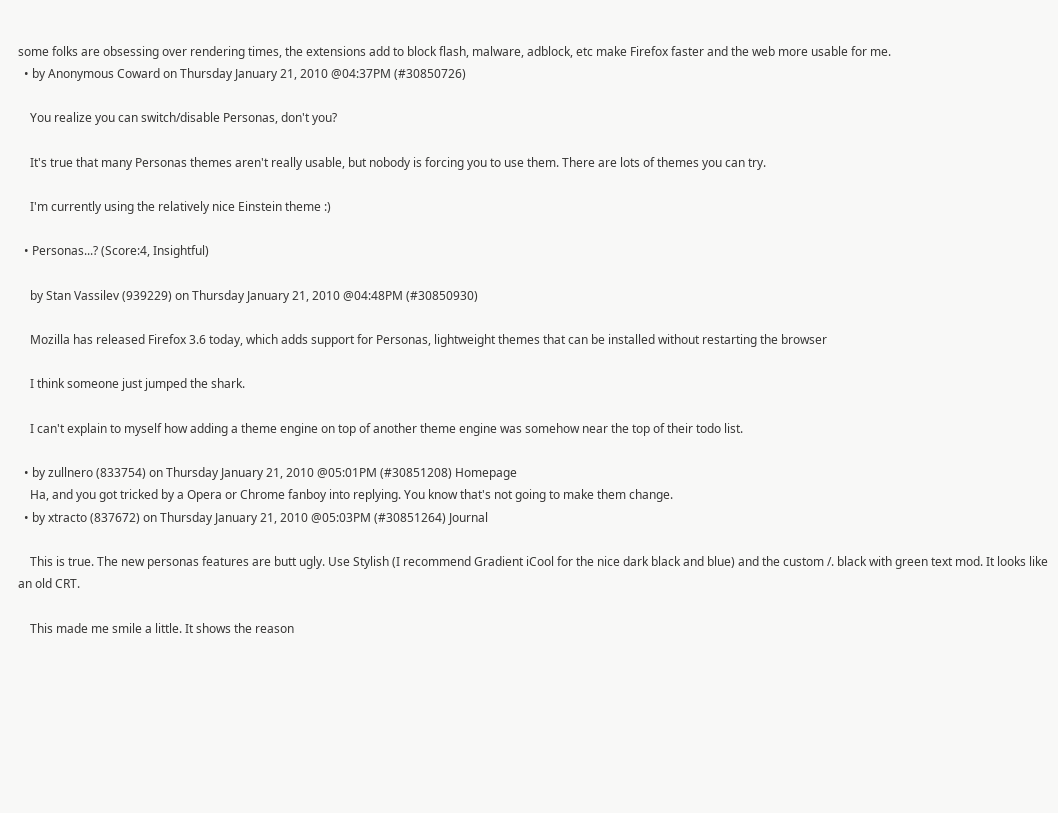some folks are obsessing over rendering times, the extensions add to block flash, malware, adblock, etc make Firefox faster and the web more usable for me.
  • by Anonymous Coward on Thursday January 21, 2010 @04:37PM (#30850726)

    You realize you can switch/disable Personas, don't you?

    It's true that many Personas themes aren't really usable, but nobody is forcing you to use them. There are lots of themes you can try.

    I'm currently using the relatively nice Einstein theme :)

  • Personas...? (Score:4, Insightful)

    by Stan Vassilev (939229) on Thursday January 21, 2010 @04:48PM (#30850930)

    Mozilla has released Firefox 3.6 today, which adds support for Personas, lightweight themes that can be installed without restarting the browser

    I think someone just jumped the shark.

    I can't explain to myself how adding a theme engine on top of another theme engine was somehow near the top of their todo list.

  • by zullnero (833754) on Thursday January 21, 2010 @05:01PM (#30851208) Homepage
    Ha, and you got tricked by a Opera or Chrome fanboy into replying. You know that's not going to make them change.
  • by xtracto (837672) on Thursday January 21, 2010 @05:03PM (#30851264) Journal

    This is true. The new personas features are butt ugly. Use Stylish (I recommend Gradient iCool for the nice dark black and blue) and the custom /. black with green text mod. It looks like an old CRT.

    This made me smile a little. It shows the reason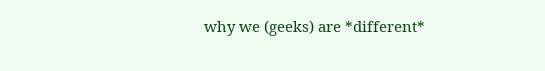why we (geeks) are *different*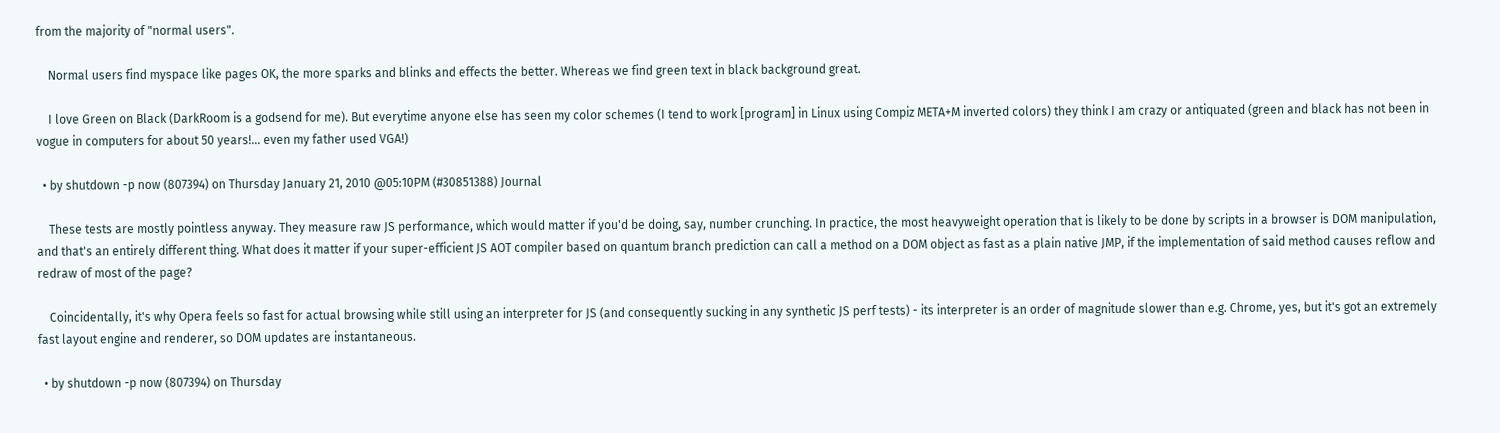from the majority of "normal users".

    Normal users find myspace like pages OK, the more sparks and blinks and effects the better. Whereas we find green text in black background great.

    I love Green on Black (DarkRoom is a godsend for me). But everytime anyone else has seen my color schemes (I tend to work [program] in Linux using Compiz META+M inverted colors) they think I am crazy or antiquated (green and black has not been in vogue in computers for about 50 years!... even my father used VGA!)

  • by shutdown -p now (807394) on Thursday January 21, 2010 @05:10PM (#30851388) Journal

    These tests are mostly pointless anyway. They measure raw JS performance, which would matter if you'd be doing, say, number crunching. In practice, the most heavyweight operation that is likely to be done by scripts in a browser is DOM manipulation, and that's an entirely different thing. What does it matter if your super-efficient JS AOT compiler based on quantum branch prediction can call a method on a DOM object as fast as a plain native JMP, if the implementation of said method causes reflow and redraw of most of the page?

    Coincidentally, it's why Opera feels so fast for actual browsing while still using an interpreter for JS (and consequently sucking in any synthetic JS perf tests) - its interpreter is an order of magnitude slower than e.g. Chrome, yes, but it's got an extremely fast layout engine and renderer, so DOM updates are instantaneous.

  • by shutdown -p now (807394) on Thursday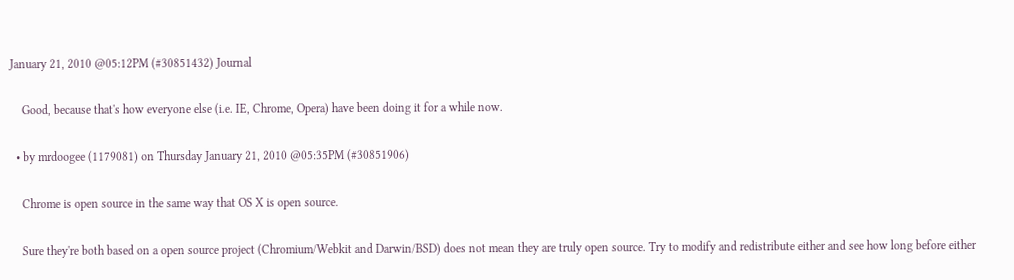January 21, 2010 @05:12PM (#30851432) Journal

    Good, because that's how everyone else (i.e. IE, Chrome, Opera) have been doing it for a while now.

  • by mrdoogee (1179081) on Thursday January 21, 2010 @05:35PM (#30851906)

    Chrome is open source in the same way that OS X is open source.

    Sure they're both based on a open source project (Chromium/Webkit and Darwin/BSD) does not mean they are truly open source. Try to modify and redistribute either and see how long before either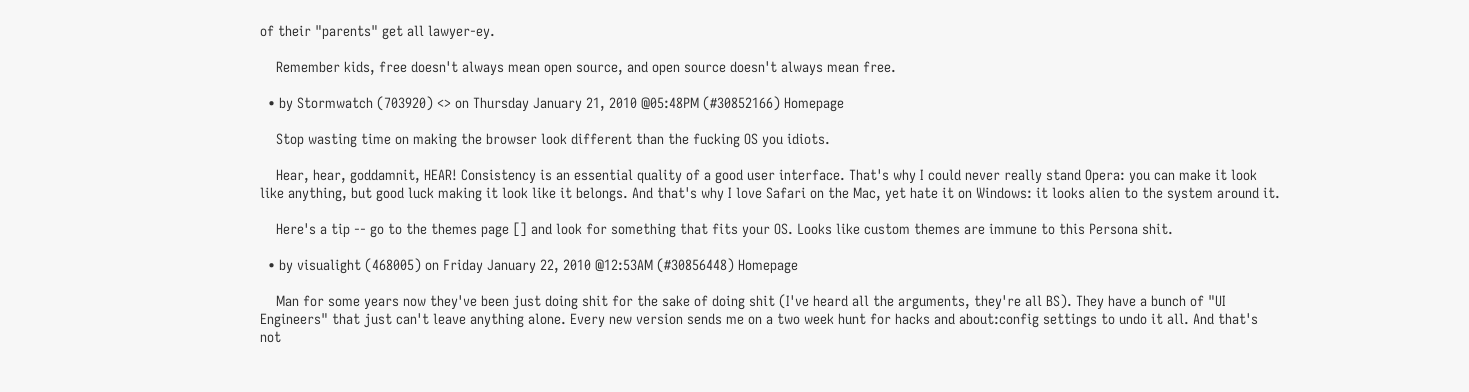of their "parents" get all lawyer-ey.

    Remember kids, free doesn't always mean open source, and open source doesn't always mean free.

  • by Stormwatch (703920) <> on Thursday January 21, 2010 @05:48PM (#30852166) Homepage

    Stop wasting time on making the browser look different than the fucking OS you idiots.

    Hear, hear, goddamnit, HEAR! Consistency is an essential quality of a good user interface. That's why I could never really stand Opera: you can make it look like anything, but good luck making it look like it belongs. And that's why I love Safari on the Mac, yet hate it on Windows: it looks alien to the system around it.

    Here's a tip -- go to the themes page [] and look for something that fits your OS. Looks like custom themes are immune to this Persona shit.

  • by visualight (468005) on Friday January 22, 2010 @12:53AM (#30856448) Homepage

    Man for some years now they've been just doing shit for the sake of doing shit (I've heard all the arguments, they're all BS). They have a bunch of "UI Engineers" that just can't leave anything alone. Every new version sends me on a two week hunt for hacks and about:config settings to undo it all. And that's not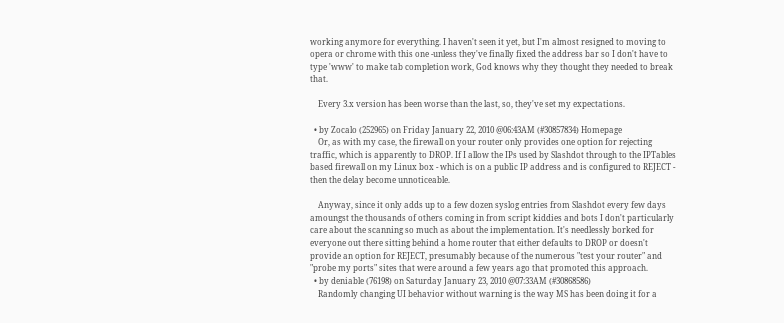working anymore for everything. I haven't seen it yet, but I'm almost resigned to moving to opera or chrome with this one -unless they've finally fixed the address bar so I don't have to type 'www' to make tab completion work, God knows why they thought they needed to break that.

    Every 3.x version has been worse than the last, so, they've set my expectations.

  • by Zocalo (252965) on Friday January 22, 2010 @06:43AM (#30857834) Homepage
    Or, as with my case, the firewall on your router only provides one option for rejecting traffic, which is apparently to DROP. If I allow the IPs used by Slashdot through to the IPTables based firewall on my Linux box - which is on a public IP address and is configured to REJECT - then the delay become unnoticeable.

    Anyway, since it only adds up to a few dozen syslog entries from Slashdot every few days amoungst the thousands of others coming in from script kiddies and bots I don't particularly care about the scanning so much as about the implementation. It's needlessly borked for everyone out there sitting behind a home router that either defaults to DROP or doesn't provide an option for REJECT, presumably because of the numerous "test your router" and "probe my ports" sites that were around a few years ago that promoted this approach.
  • by deniable (76198) on Saturday January 23, 2010 @07:33AM (#30868586)
    Randomly changing UI behavior without warning is the way MS has been doing it for a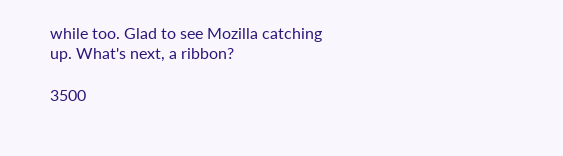while too. Glad to see Mozilla catching up. What's next, a ribbon?

3500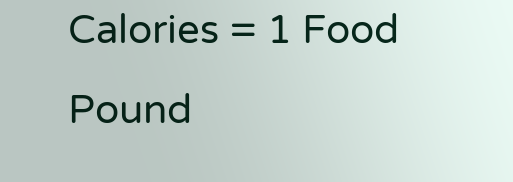Calories = 1 Food Pound